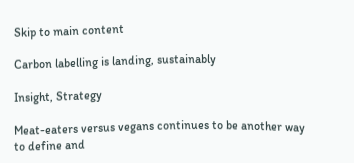Skip to main content

Carbon labelling is landing, sustainably

Insight, Strategy

Meat-eaters versus vegans continues to be another way to define and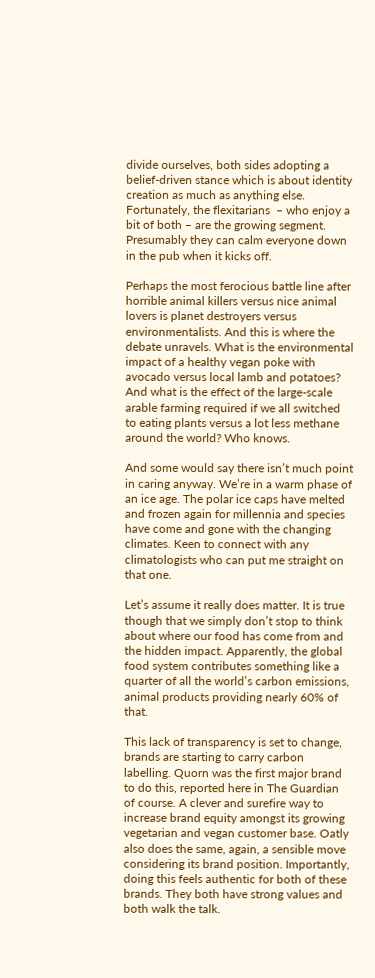divide ourselves, both sides adopting a belief-driven stance which is about identity creation as much as anything else. Fortunately, the flexitarians  – who enjoy a bit of both – are the growing segment. Presumably they can calm everyone down in the pub when it kicks off.

Perhaps the most ferocious battle line after horrible animal killers versus nice animal lovers is planet destroyers versus environmentalists. And this is where the debate unravels. What is the environmental impact of a healthy vegan poke with avocado versus local lamb and potatoes? And what is the effect of the large-scale arable farming required if we all switched to eating plants versus a lot less methane around the world? Who knows.

And some would say there isn’t much point in caring anyway. We’re in a warm phase of an ice age. The polar ice caps have melted and frozen again for millennia and species have come and gone with the changing climates. Keen to connect with any climatologists who can put me straight on that one.

Let’s assume it really does matter. It is true though that we simply don’t stop to think about where our food has come from and the hidden impact. Apparently, the global food system contributes something like a quarter of all the world’s carbon emissions, animal products providing nearly 60% of that.

This lack of transparency is set to change, brands are starting to carry carbon labelling. Quorn was the first major brand to do this, reported here in The Guardian of course. A clever and surefire way to increase brand equity amongst its growing vegetarian and vegan customer base. Oatly also does the same, again, a sensible move considering its brand position. Importantly, doing this feels authentic for both of these brands. They both have strong values and both walk the talk.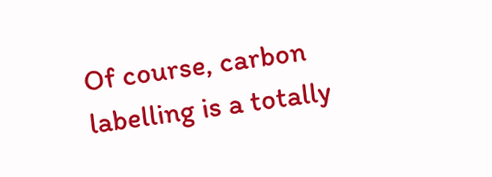Of course, carbon labelling is a totally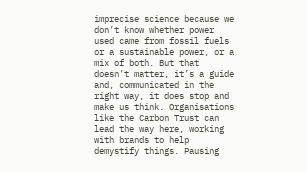imprecise science because we don’t know whether power used came from fossil fuels or a sustainable power, or a mix of both. But that doesn’t matter, it’s a guide and, communicated in the right way, it does stop and make us think. Organisations like the Carbon Trust can lead the way here, working with brands to help demystify things. Pausing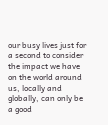our busy lives just for a second to consider the impact we have on the world around us, locally and globally, can only be a good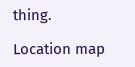thing.

Location map